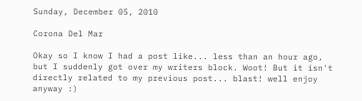Sunday, December 05, 2010

Corona Del Mar

Okay so I know I had a post like... less than an hour ago, but I suddenly got over my writers block. Woot! But it isn't directly related to my previous post... blast! well enjoy anyway :)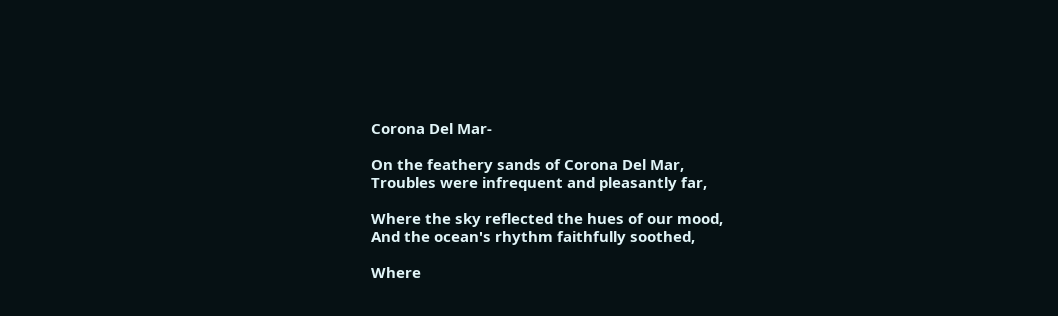Corona Del Mar-

On the feathery sands of Corona Del Mar,
Troubles were infrequent and pleasantly far,

Where the sky reflected the hues of our mood,
And the ocean's rhythm faithfully soothed,

Where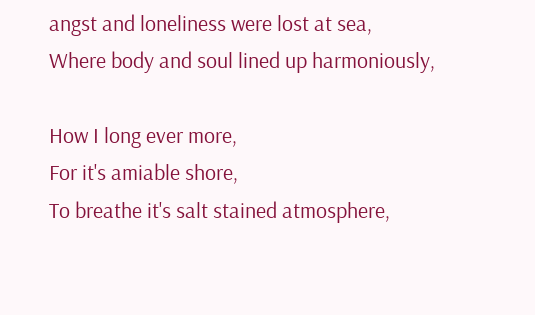angst and loneliness were lost at sea,
Where body and soul lined up harmoniously,

How I long ever more,
For it's amiable shore,
To breathe it's salt stained atmosphere,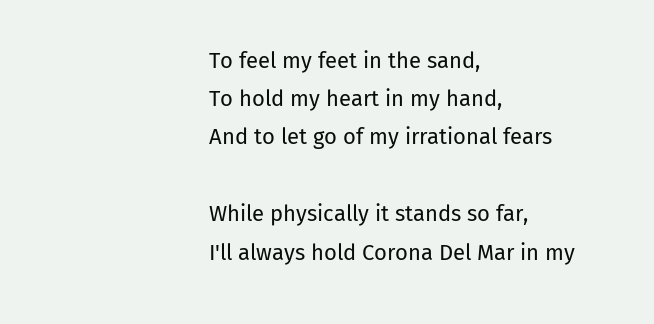To feel my feet in the sand,
To hold my heart in my hand,
And to let go of my irrational fears

While physically it stands so far,
I'll always hold Corona Del Mar in my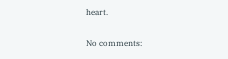heart.

No comments: